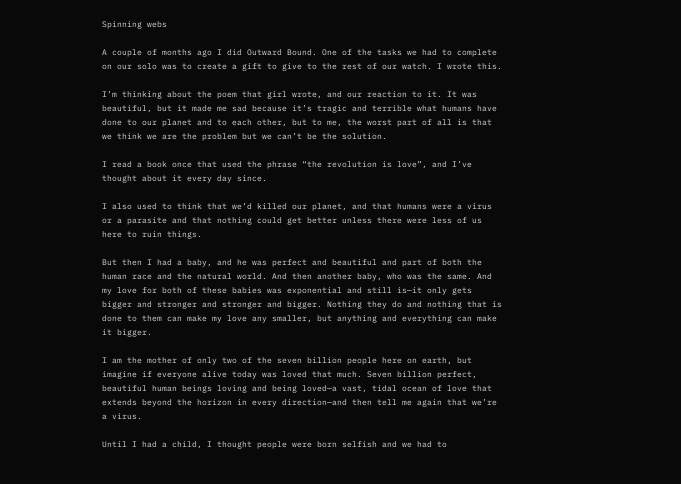Spinning webs

A couple of months ago I did Outward Bound. One of the tasks we had to complete on our solo was to create a gift to give to the rest of our watch. I wrote this.

I’m thinking about the poem that girl wrote, and our reaction to it. It was beautiful, but it made me sad because it’s tragic and terrible what humans have done to our planet and to each other, but to me, the worst part of all is that we think we are the problem but we can’t be the solution.

I read a book once that used the phrase “the revolution is love”, and I’ve thought about it every day since.

I also used to think that we’d killed our planet, and that humans were a virus or a parasite and that nothing could get better unless there were less of us here to ruin things.

But then I had a baby, and he was perfect and beautiful and part of both the human race and the natural world. And then another baby, who was the same. And my love for both of these babies was exponential and still is—it only gets bigger and stronger and stronger and bigger. Nothing they do and nothing that is done to them can make my love any smaller, but anything and everything can make it bigger.

I am the mother of only two of the seven billion people here on earth, but imagine if everyone alive today was loved that much. Seven billion perfect, beautiful human beings loving and being loved—a vast, tidal ocean of love that extends beyond the horizon in every direction—and then tell me again that we’re a virus.

Until I had a child, I thought people were born selfish and we had to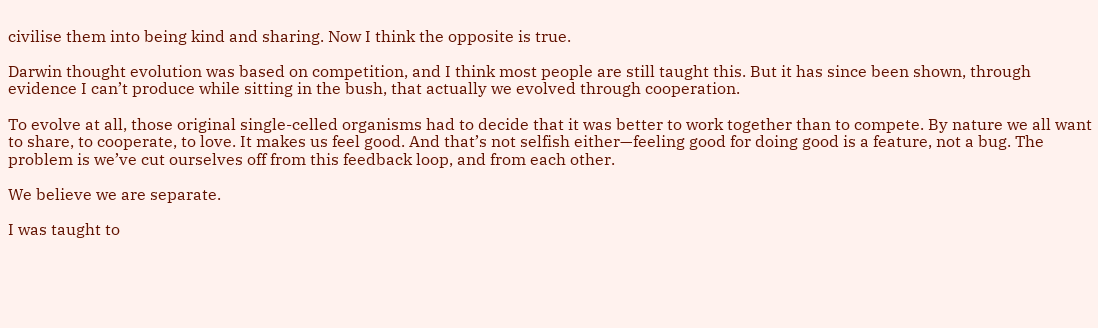civilise them into being kind and sharing. Now I think the opposite is true.

Darwin thought evolution was based on competition, and I think most people are still taught this. But it has since been shown, through evidence I can’t produce while sitting in the bush, that actually we evolved through cooperation.

To evolve at all, those original single-celled organisms had to decide that it was better to work together than to compete. By nature we all want to share, to cooperate, to love. It makes us feel good. And that’s not selfish either—feeling good for doing good is a feature, not a bug. The problem is we’ve cut ourselves off from this feedback loop, and from each other.

We believe we are separate.

I was taught to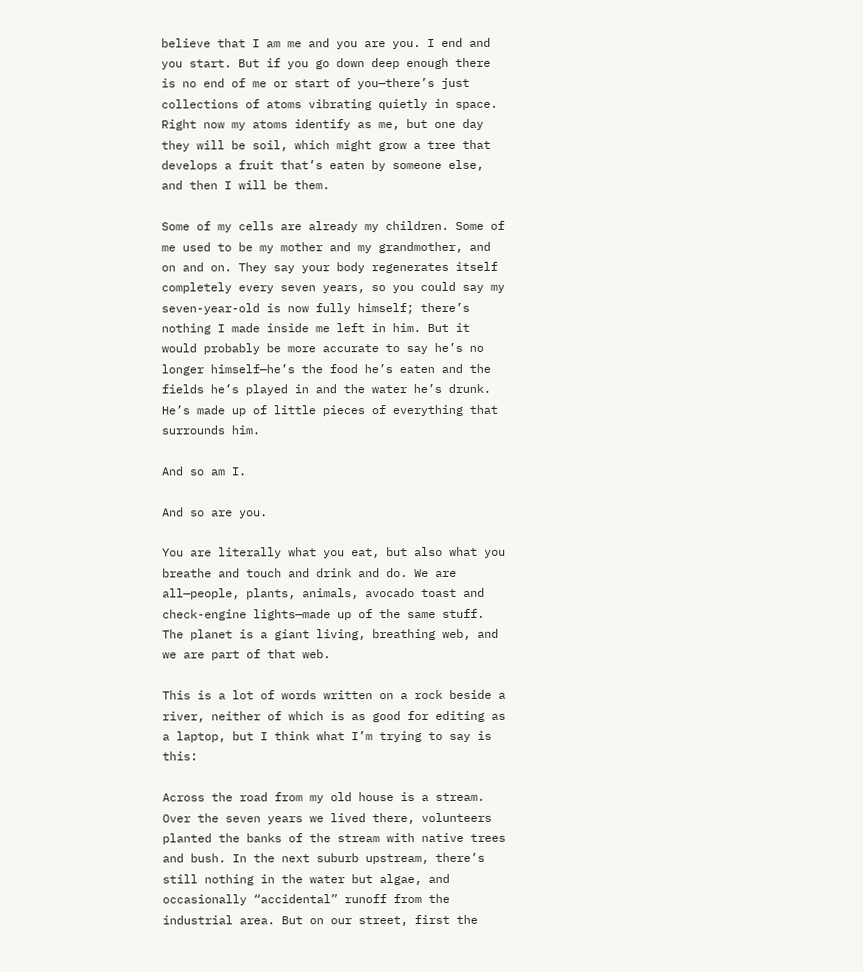believe that I am me and you are you. I end and you start. But if you go down deep enough there is no end of me or start of you—there’s just collections of atoms vibrating quietly in space. Right now my atoms identify as me, but one day they will be soil, which might grow a tree that develops a fruit that’s eaten by someone else, and then I will be them.

Some of my cells are already my children. Some of me used to be my mother and my grandmother, and on and on. They say your body regenerates itself completely every seven years, so you could say my seven-year-old is now fully himself; there’s nothing I made inside me left in him. But it would probably be more accurate to say he’s no longer himself—he’s the food he’s eaten and the fields he’s played in and the water he’s drunk. He’s made up of little pieces of everything that surrounds him.

And so am I.

And so are you.

You are literally what you eat, but also what you breathe and touch and drink and do. We are all—people, plants, animals, avocado toast and check-engine lights—made up of the same stuff. The planet is a giant living, breathing web, and we are part of that web.

This is a lot of words written on a rock beside a river, neither of which is as good for editing as a laptop, but I think what I’m trying to say is this:

Across the road from my old house is a stream. Over the seven years we lived there, volunteers planted the banks of the stream with native trees and bush. In the next suburb upstream, there’s still nothing in the water but algae, and occasionally “accidental” runoff from the industrial area. But on our street, first the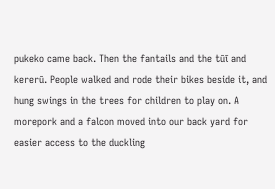pukeko came back. Then the fantails and the tūī and kererū. People walked and rode their bikes beside it, and hung swings in the trees for children to play on. A morepork and a falcon moved into our back yard for easier access to the duckling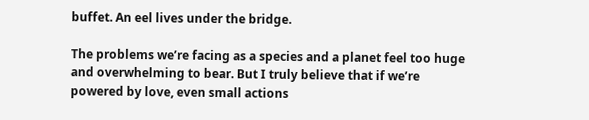buffet. An eel lives under the bridge.

The problems we’re facing as a species and a planet feel too huge and overwhelming to bear. But I truly believe that if we’re powered by love, even small actions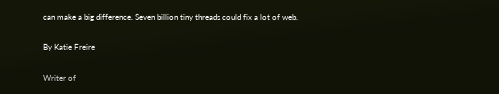can make a big difference. Seven billion tiny threads could fix a lot of web.

By Katie Freire

Writer of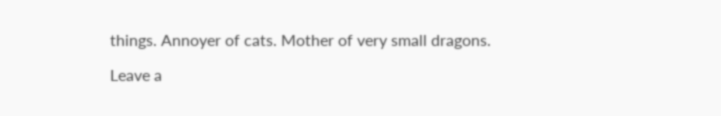things. Annoyer of cats. Mother of very small dragons.

Leave a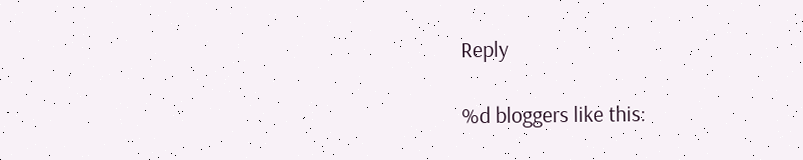Reply

%d bloggers like this: